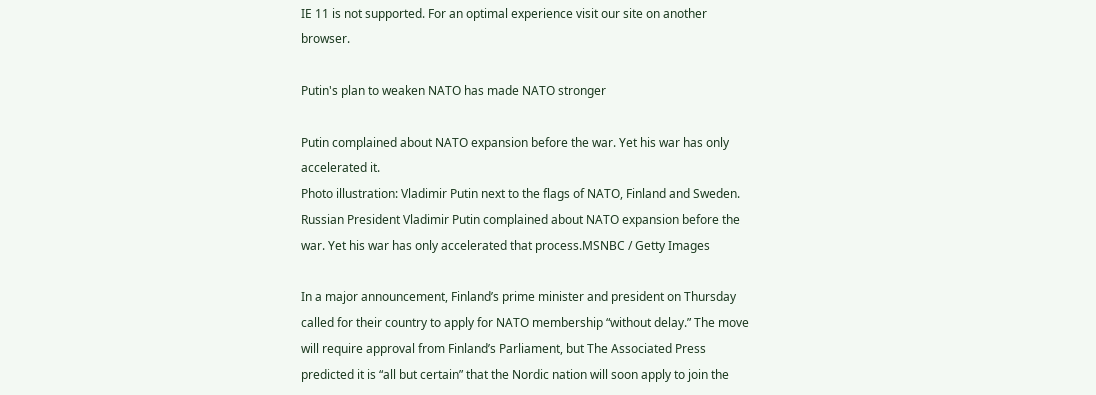IE 11 is not supported. For an optimal experience visit our site on another browser.

Putin's plan to weaken NATO has made NATO stronger

Putin complained about NATO expansion before the war. Yet his war has only accelerated it.
Photo illustration: Vladimir Putin next to the flags of NATO, Finland and Sweden.
Russian President Vladimir Putin complained about NATO expansion before the war. Yet his war has only accelerated that process.MSNBC / Getty Images

In a major announcement, Finland’s prime minister and president on Thursday called for their country to apply for NATO membership “without delay.” The move will require approval from Finland’s Parliament, but The Associated Press predicted it is “all but certain” that the Nordic nation will soon apply to join the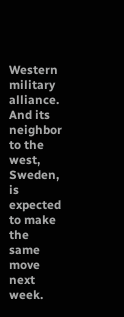Western military alliance. And its neighbor to the west, Sweden, is expected to make the same move next week.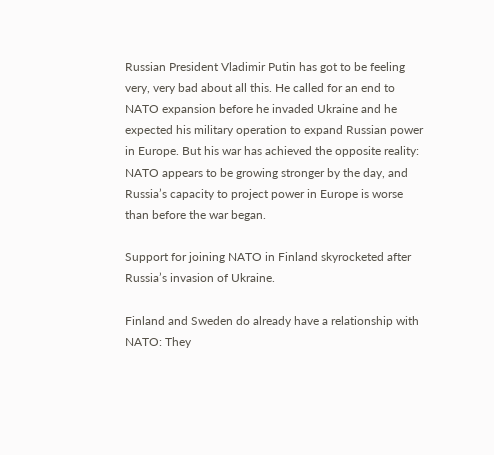Russian President Vladimir Putin has got to be feeling very, very bad about all this. He called for an end to NATO expansion before he invaded Ukraine and he expected his military operation to expand Russian power in Europe. But his war has achieved the opposite reality: NATO appears to be growing stronger by the day, and Russia’s capacity to project power in Europe is worse than before the war began.

Support for joining NATO in Finland skyrocketed after Russia’s invasion of Ukraine.

Finland and Sweden do already have a relationship with NATO: They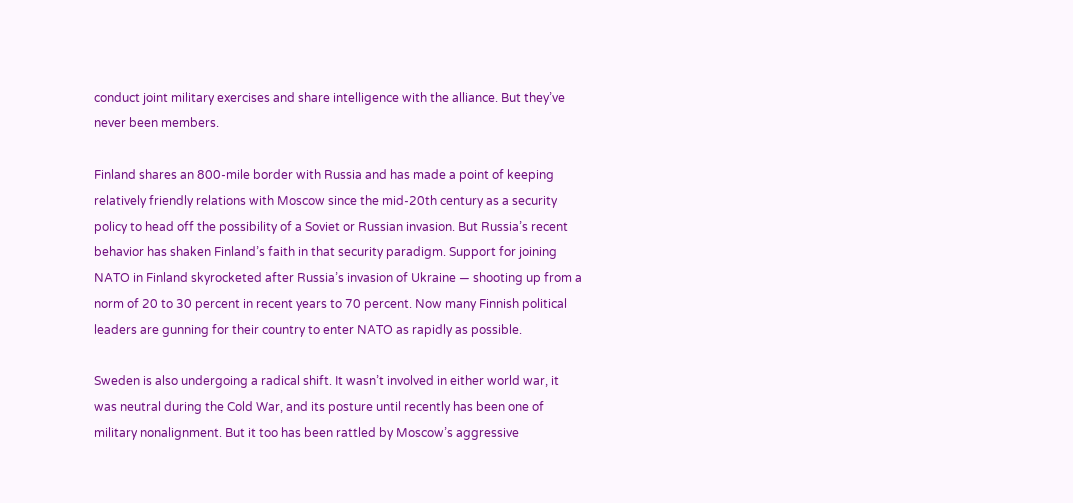conduct joint military exercises and share intelligence with the alliance. But they’ve never been members.

Finland shares an 800-mile border with Russia and has made a point of keeping relatively friendly relations with Moscow since the mid-20th century as a security policy to head off the possibility of a Soviet or Russian invasion. But Russia’s recent behavior has shaken Finland’s faith in that security paradigm. Support for joining NATO in Finland skyrocketed after Russia’s invasion of Ukraine — shooting up from a norm of 20 to 30 percent in recent years to 70 percent. Now many Finnish political leaders are gunning for their country to enter NATO as rapidly as possible.

Sweden is also undergoing a radical shift. It wasn’t involved in either world war, it was neutral during the Cold War, and its posture until recently has been one of military nonalignment. But it too has been rattled by Moscow’s aggressive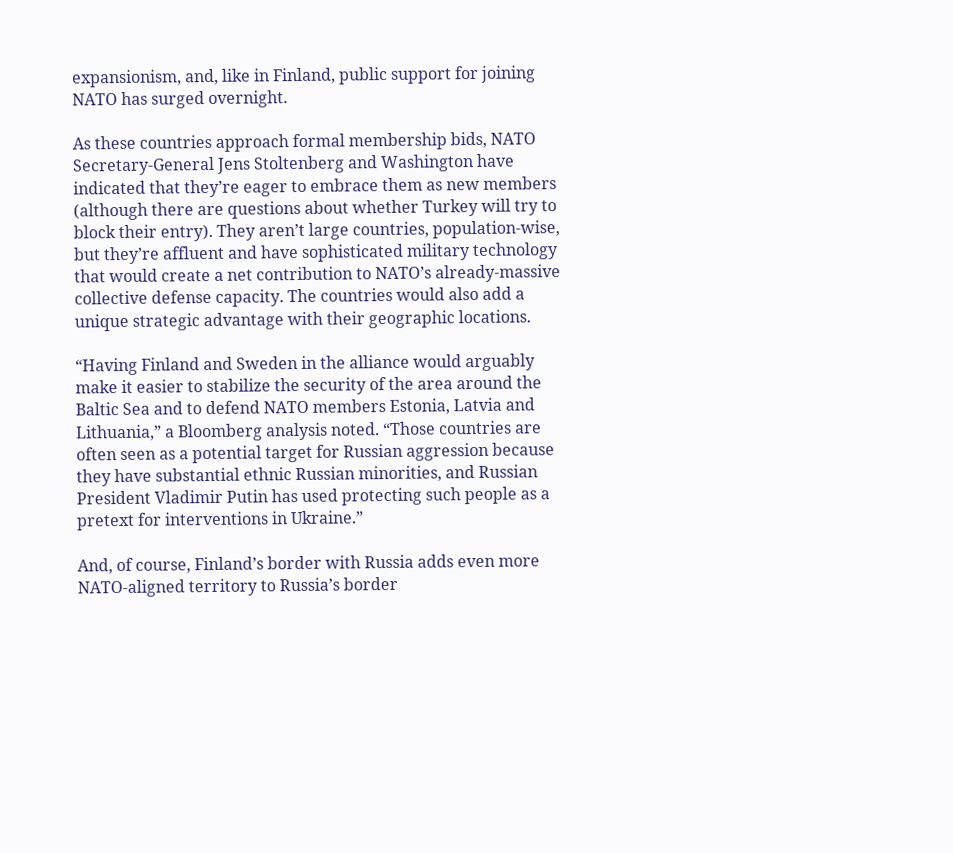expansionism, and, like in Finland, public support for joining NATO has surged overnight.

As these countries approach formal membership bids, NATO Secretary-General Jens Stoltenberg and Washington have indicated that they’re eager to embrace them as new members (although there are questions about whether Turkey will try to block their entry). They aren’t large countries, population-wise, but they’re affluent and have sophisticated military technology that would create a net contribution to NATO’s already-massive collective defense capacity. The countries would also add a unique strategic advantage with their geographic locations.

“Having Finland and Sweden in the alliance would arguably make it easier to stabilize the security of the area around the Baltic Sea and to defend NATO members Estonia, Latvia and Lithuania,” a Bloomberg analysis noted. “Those countries are often seen as a potential target for Russian aggression because they have substantial ethnic Russian minorities, and Russian President Vladimir Putin has used protecting such people as a pretext for interventions in Ukraine.”

And, of course, Finland’s border with Russia adds even more NATO-aligned territory to Russia’s border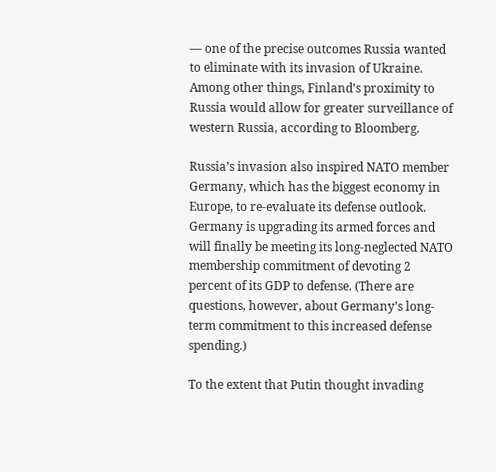— one of the precise outcomes Russia wanted to eliminate with its invasion of Ukraine. Among other things, Finland’s proximity to Russia would allow for greater surveillance of western Russia, according to Bloomberg.

Russia’s invasion also inspired NATO member Germany, which has the biggest economy in Europe, to re-evaluate its defense outlook. Germany is upgrading its armed forces and will finally be meeting its long-neglected NATO membership commitment of devoting 2 percent of its GDP to defense. (There are questions, however, about Germany’s long-term commitment to this increased defense spending.)

To the extent that Putin thought invading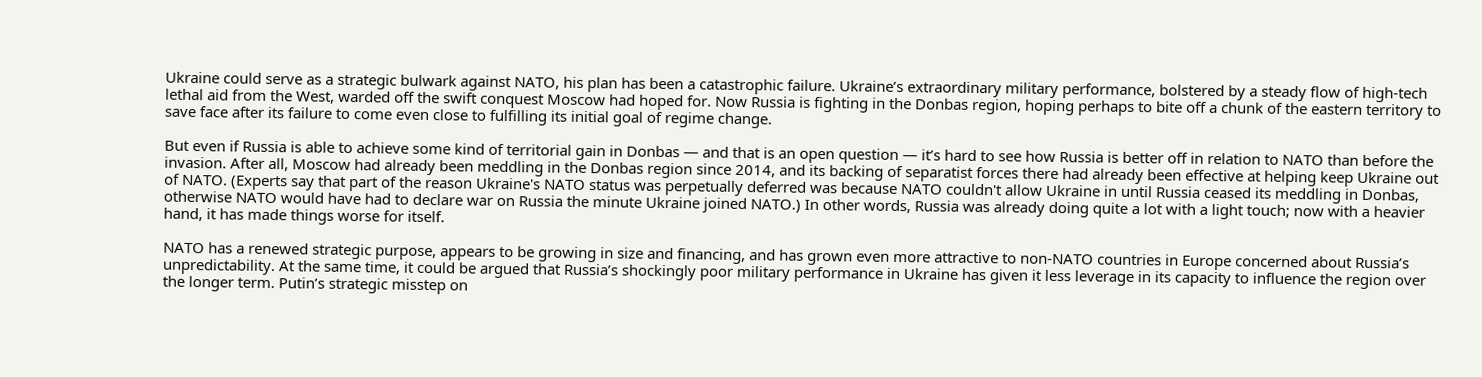Ukraine could serve as a strategic bulwark against NATO, his plan has been a catastrophic failure. Ukraine’s extraordinary military performance, bolstered by a steady flow of high-tech lethal aid from the West, warded off the swift conquest Moscow had hoped for. Now Russia is fighting in the Donbas region, hoping perhaps to bite off a chunk of the eastern territory to save face after its failure to come even close to fulfilling its initial goal of regime change.

But even if Russia is able to achieve some kind of territorial gain in Donbas — and that is an open question — it’s hard to see how Russia is better off in relation to NATO than before the invasion. After all, Moscow had already been meddling in the Donbas region since 2014, and its backing of separatist forces there had already been effective at helping keep Ukraine out of NATO. (Experts say that part of the reason Ukraine's NATO status was perpetually deferred was because NATO couldn't allow Ukraine in until Russia ceased its meddling in Donbas, otherwise NATO would have had to declare war on Russia the minute Ukraine joined NATO.) In other words, Russia was already doing quite a lot with a light touch; now with a heavier hand, it has made things worse for itself.

NATO has a renewed strategic purpose, appears to be growing in size and financing, and has grown even more attractive to non-NATO countries in Europe concerned about Russia’s unpredictability. At the same time, it could be argued that Russia’s shockingly poor military performance in Ukraine has given it less leverage in its capacity to influence the region over the longer term. Putin’s strategic misstep on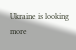Ukraine is looking more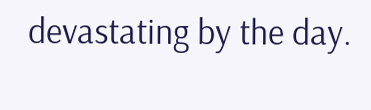devastating by the day.